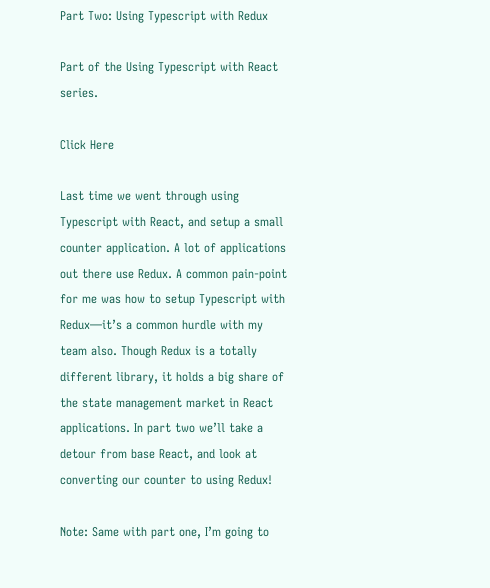Part Two: Using Typescript with Redux

Part of the Using Typescript with React series.

Click Here

Last time we went through using Typescript with React, and setup a small counter application. A lot of applications out there use Redux. A common pain-point for me was how to setup Typescript with Redux—it’s a common hurdle with my team also. Though Redux is a totally different library, it holds a big share of the state management market in React applications. In part two we’ll take a detour from base React, and look at converting our counter to using Redux!

Note: Same with part one, I’m going to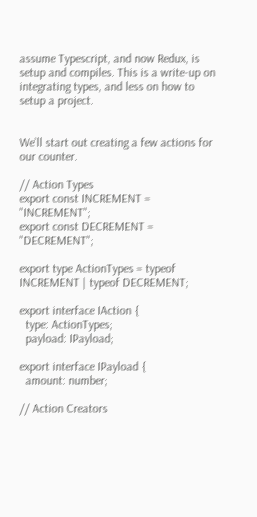assume Typescript, and now Redux, is setup and compiles. This is a write-up on integrating types, and less on how to setup a project.


We’ll start out creating a few actions for our counter.

// Action Types
export const INCREMENT = "INCREMENT";
export const DECREMENT = "DECREMENT";

export type ActionTypes = typeof INCREMENT | typeof DECREMENT;

export interface IAction {
  type: ActionTypes;
  payload: IPayload;

export interface IPayload {
  amount: number;

// Action Creators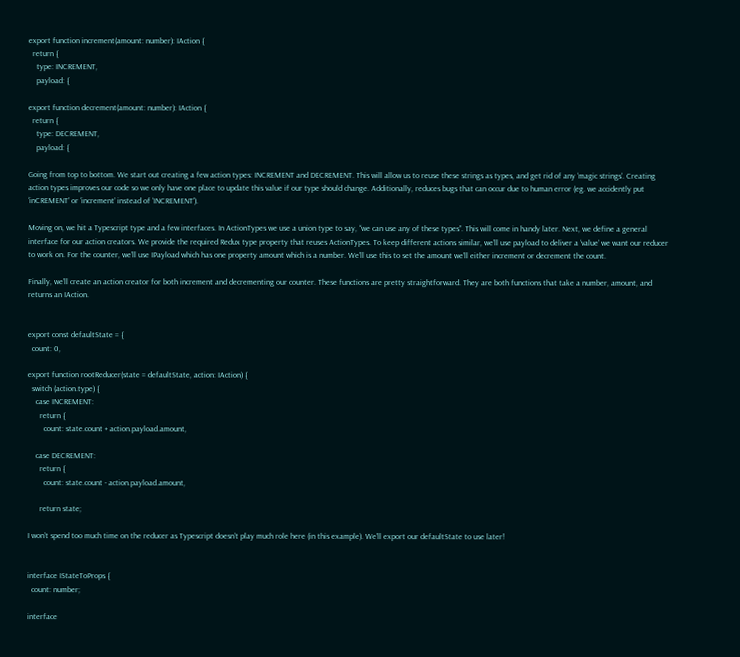export function increment(amount: number): IAction {
  return {
    type: INCREMENT,
    payload: {

export function decrement(amount: number): IAction {
  return {
    type: DECREMENT,
    payload: {

Going from top to bottom. We start out creating a few action types: INCREMENT and DECREMENT. This will allow us to reuse these strings as types, and get rid of any ‘magic strings’. Creating action types improves our code so we only have one place to update this value if our type should change. Additionally, reduces bugs that can occur due to human error (eg. we accidently put ‘inCREMENT’ or ‘increment’ instead of ‘INCREMENT’).

Moving on, we hit a Typescript type and a few interfaces. In ActionTypes we use a union type to say, “we can use any of these types”. This will come in handy later. Next, we define a general interface for our action creators. We provide the required Redux type property that reuses ActionTypes. To keep different actions similar, we’ll use payload to deliver a ‘value’ we want our reducer to work on. For the counter, we’ll use IPayload which has one property amount which is a number. We’ll use this to set the amount we’ll either increment or decrement the count.

Finally, we’ll create an action creator for both increment and decrementing our counter. These functions are pretty straightforward. They are both functions that take a number, amount, and returns an IAction.


export const defaultState = {
  count: 0,

export function rootReducer(state = defaultState, action: IAction) {
  switch (action.type) {
    case INCREMENT:
      return {
        count: state.count + action.payload.amount,

    case DECREMENT:
      return {
        count: state.count - action.payload.amount,

      return state;

I won’t spend too much time on the reducer as Typescript doesn’t play much role here (in this example). We’ll export our defaultState to use later!


interface IStateToProps {
  count: number;

interface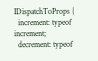IDispatchToProps {
  increment: typeof increment;
  decrement: typeof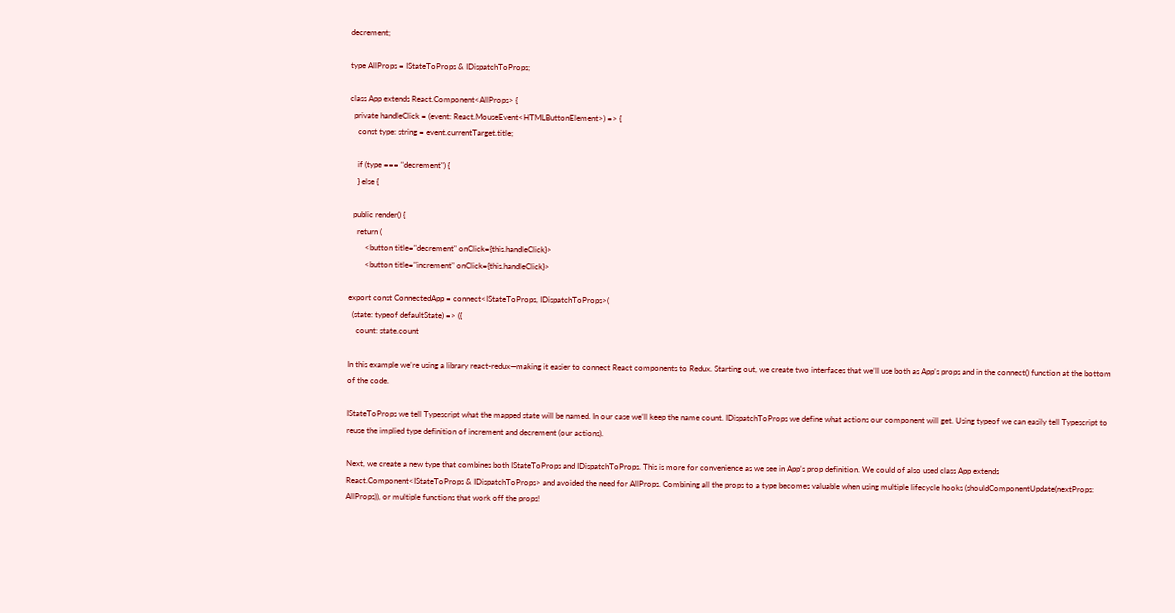decrement;

type AllProps = IStateToProps & IDispatchToProps;

class App extends React.Component<AllProps> {
  private handleClick = (event: React.MouseEvent<HTMLButtonElement>) => {
    const type: string = event.currentTarget.title;

    if (type === "decrement") {
    } else {

  public render() {
    return (
        <button title="decrement" onClick={this.handleClick}>
        <button title="increment" onClick={this.handleClick}>

export const ConnectedApp = connect<IStateToProps, IDispatchToProps>(
  (state: typeof defaultState) => ({
    count: state.count

In this example we’re using a library react-redux—making it easier to connect React components to Redux. Starting out, we create two interfaces that we’ll use both as App’s props and in the connect() function at the bottom of the code.

IStateToProps we tell Typescript what the mapped state will be named. In our case we’ll keep the name count. IDispatchToProps we define what actions our component will get. Using typeof we can easily tell Typescript to reuse the implied type definition of increment and decrement (our actions).

Next, we create a new type that combines both IStateToProps and IDispatchToProps. This is more for convenience as we see in App’s prop definition. We could of also used class App extends React.Component<IStateToProps & IDispatchToProps> and avoided the need for AllProps. Combining all the props to a type becomes valuable when using multiple lifecycle hooks (shouldComponentUpdate(nextProps: AllProps)), or multiple functions that work off the props!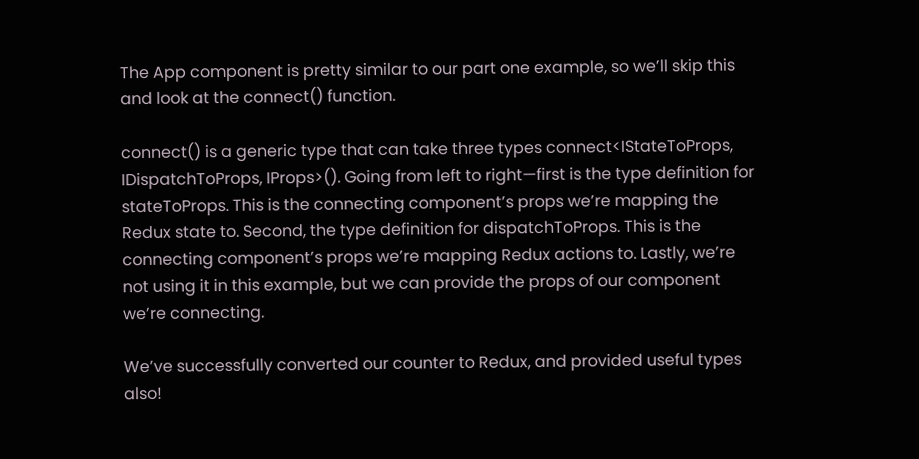The App component is pretty similar to our part one example, so we’ll skip this and look at the connect() function.

connect() is a generic type that can take three types connect<IStateToProps, IDispatchToProps, IProps>(). Going from left to right—first is the type definition for stateToProps. This is the connecting component’s props we’re mapping the Redux state to. Second, the type definition for dispatchToProps. This is the connecting component’s props we’re mapping Redux actions to. Lastly, we’re not using it in this example, but we can provide the props of our component we’re connecting.

We’ve successfully converted our counter to Redux, and provided useful types also!